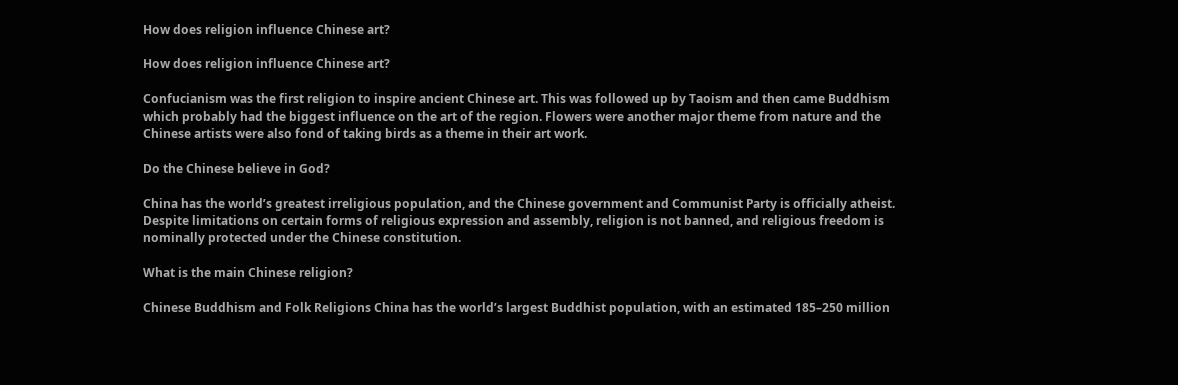How does religion influence Chinese art?

How does religion influence Chinese art?

Confucianism was the first religion to inspire ancient Chinese art. This was followed up by Taoism and then came Buddhism which probably had the biggest influence on the art of the region. Flowers were another major theme from nature and the Chinese artists were also fond of taking birds as a theme in their art work.

Do the Chinese believe in God?

China has the world’s greatest irreligious population, and the Chinese government and Communist Party is officially atheist. Despite limitations on certain forms of religious expression and assembly, religion is not banned, and religious freedom is nominally protected under the Chinese constitution.

What is the main Chinese religion?

Chinese Buddhism and Folk Religions China has the world’s largest Buddhist population, with an estimated 185–250 million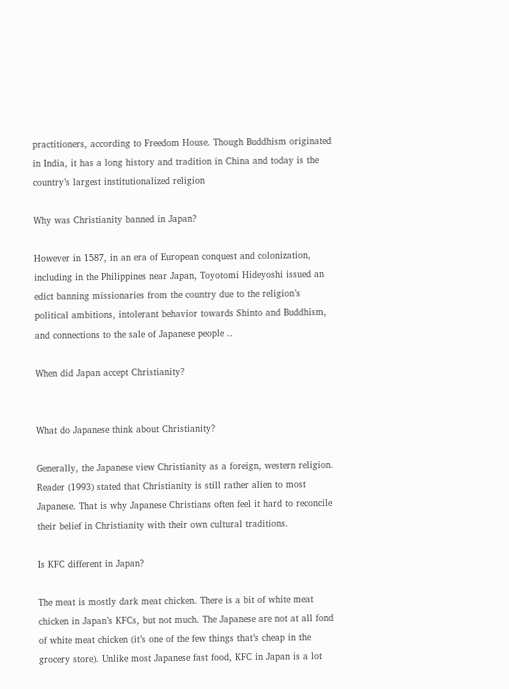practitioners, according to Freedom House. Though Buddhism originated in India, it has a long history and tradition in China and today is the country’s largest institutionalized religion

Why was Christianity banned in Japan?

However in 1587, in an era of European conquest and colonization, including in the Philippines near Japan, Toyotomi Hideyoshi issued an edict banning missionaries from the country due to the religion’s political ambitions, intolerant behavior towards Shinto and Buddhism, and connections to the sale of Japanese people ..

When did Japan accept Christianity?


What do Japanese think about Christianity?

Generally, the Japanese view Christianity as a foreign, western religion. Reader (1993) stated that Christianity is still rather alien to most Japanese. That is why Japanese Christians often feel it hard to reconcile their belief in Christianity with their own cultural traditions.

Is KFC different in Japan?

The meat is mostly dark meat chicken. There is a bit of white meat chicken in Japan’s KFCs, but not much. The Japanese are not at all fond of white meat chicken (it’s one of the few things that’s cheap in the grocery store). Unlike most Japanese fast food, KFC in Japan is a lot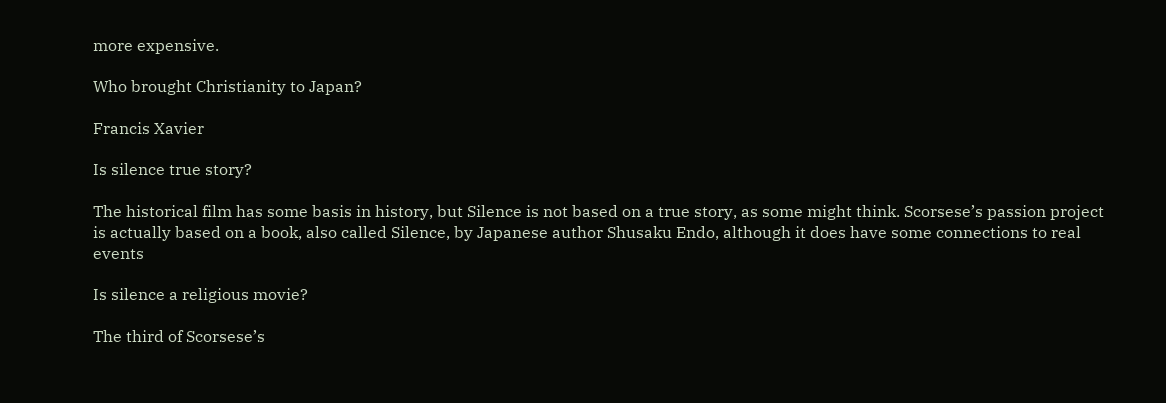more expensive.

Who brought Christianity to Japan?

Francis Xavier

Is silence true story?

The historical film has some basis in history, but Silence is not based on a true story, as some might think. Scorsese’s passion project is actually based on a book, also called Silence, by Japanese author Shusaku Endo, although it does have some connections to real events

Is silence a religious movie?

The third of Scorsese’s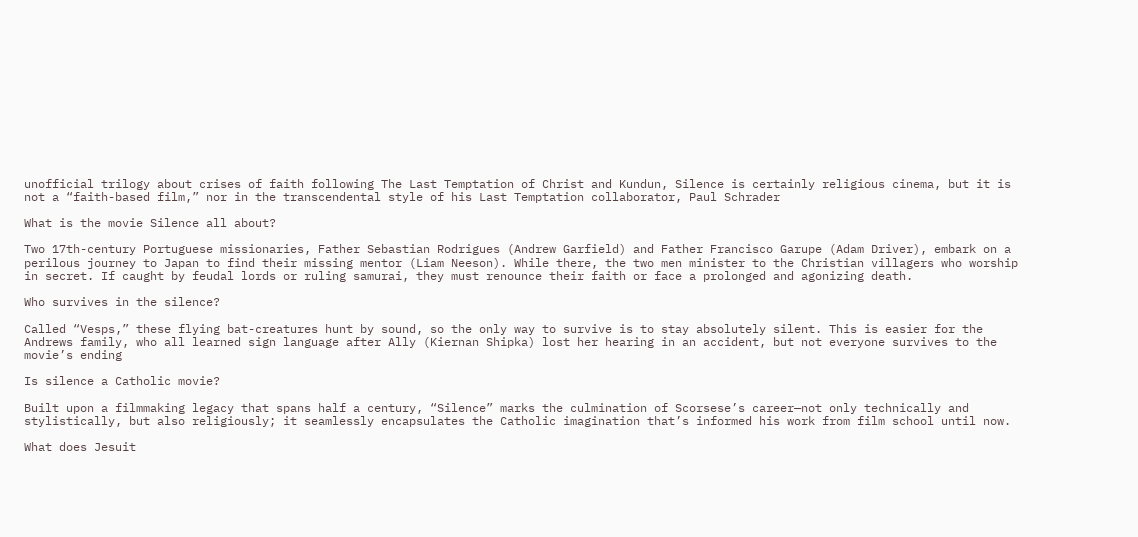unofficial trilogy about crises of faith following The Last Temptation of Christ and Kundun, Silence is certainly religious cinema, but it is not a “faith-based film,” nor in the transcendental style of his Last Temptation collaborator, Paul Schrader

What is the movie Silence all about?

Two 17th-century Portuguese missionaries, Father Sebastian Rodrigues (Andrew Garfield) and Father Francisco Garupe (Adam Driver), embark on a perilous journey to Japan to find their missing mentor (Liam Neeson). While there, the two men minister to the Christian villagers who worship in secret. If caught by feudal lords or ruling samurai, they must renounce their faith or face a prolonged and agonizing death.

Who survives in the silence?

Called “Vesps,” these flying bat-creatures hunt by sound, so the only way to survive is to stay absolutely silent. This is easier for the Andrews family, who all learned sign language after Ally (Kiernan Shipka) lost her hearing in an accident, but not everyone survives to the movie’s ending

Is silence a Catholic movie?

Built upon a filmmaking legacy that spans half a century, “Silence” marks the culmination of Scorsese’s career—not only technically and stylistically, but also religiously; it seamlessly encapsulates the Catholic imagination that’s informed his work from film school until now.

What does Jesuit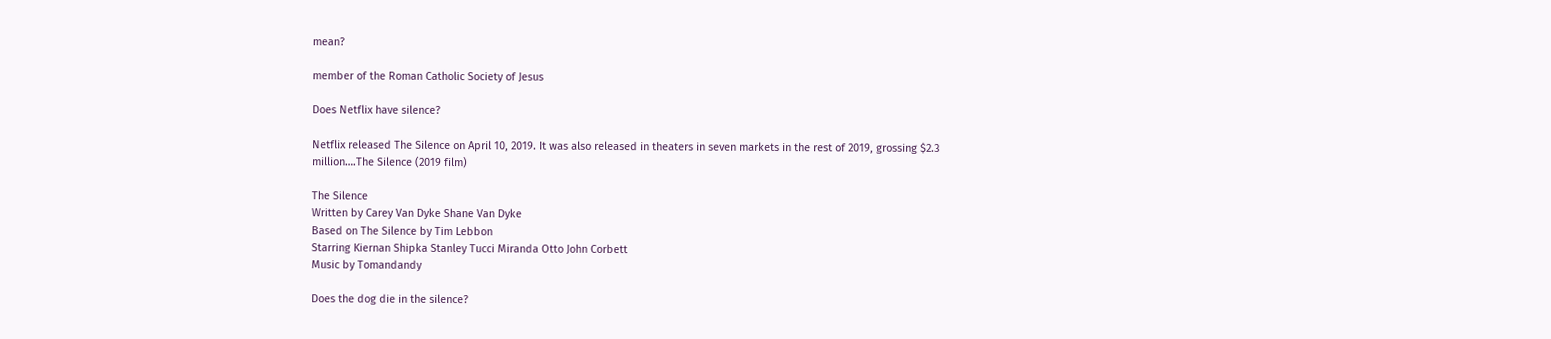mean?

member of the Roman Catholic Society of Jesus

Does Netflix have silence?

Netflix released The Silence on April 10, 2019. It was also released in theaters in seven markets in the rest of 2019, grossing $2.3 million….The Silence (2019 film)

The Silence
Written by Carey Van Dyke Shane Van Dyke
Based on The Silence by Tim Lebbon
Starring Kiernan Shipka Stanley Tucci Miranda Otto John Corbett
Music by Tomandandy

Does the dog die in the silence?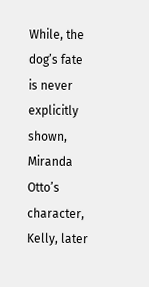While, the dog’s fate is never explicitly shown, Miranda Otto’s character, Kelly, later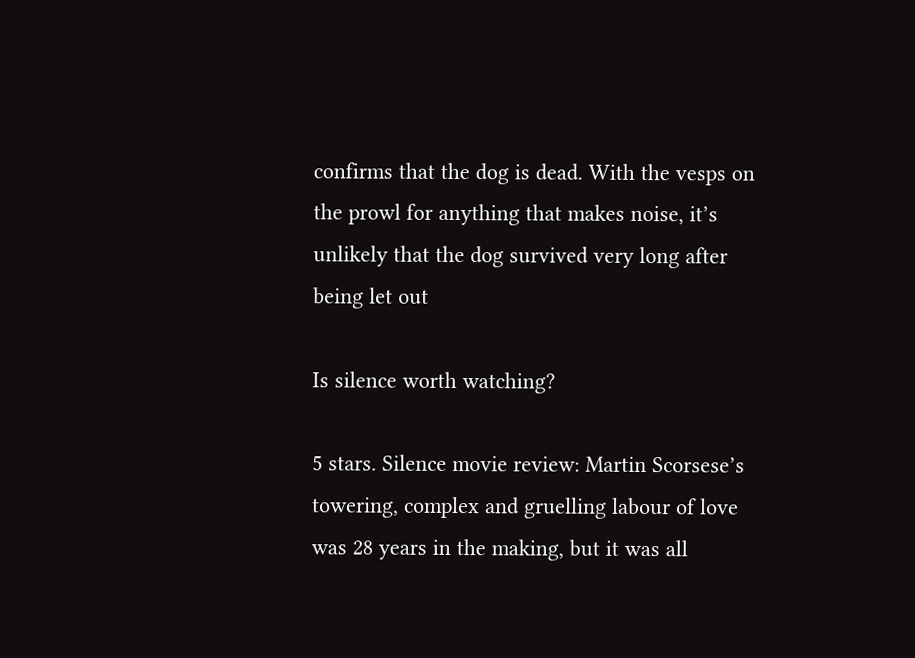confirms that the dog is dead. With the vesps on the prowl for anything that makes noise, it’s unlikely that the dog survived very long after being let out

Is silence worth watching?

5 stars. Silence movie review: Martin Scorsese’s towering, complex and gruelling labour of love was 28 years in the making, but it was all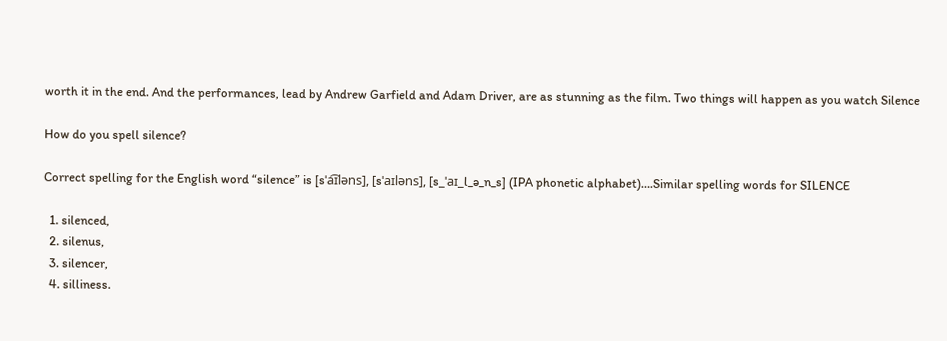worth it in the end. And the performances, lead by Andrew Garfield and Adam Driver, are as stunning as the film. Two things will happen as you watch Silence

How do you spell silence?

Correct spelling for the English word “silence” is [sˈa͡ɪləns], [sˈaɪləns], [s_ˈaɪ_l_ə_n_s] (IPA phonetic alphabet)….Similar spelling words for SILENCE

  1. silenced,
  2. silenus,
  3. silencer,
  4. silliness.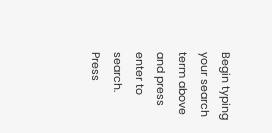Begin typing your search term above and press enter to search. Press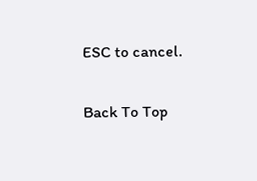ESC to cancel.

Back To Top